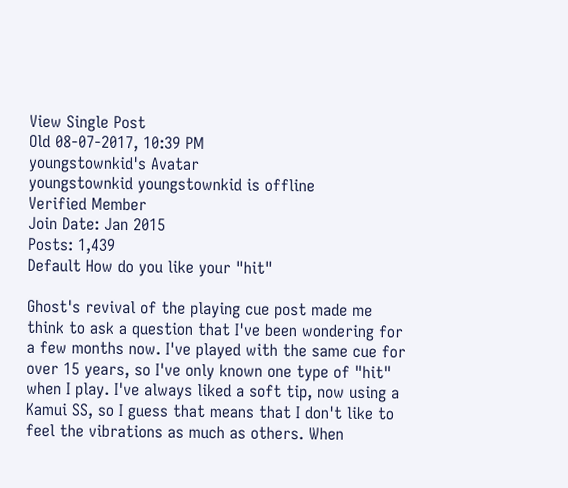View Single Post
Old 08-07-2017, 10:39 PM
youngstownkid's Avatar
youngstownkid youngstownkid is offline
Verified Member
Join Date: Jan 2015
Posts: 1,439
Default How do you like your "hit"

Ghost's revival of the playing cue post made me think to ask a question that I've been wondering for a few months now. I've played with the same cue for over 15 years, so I've only known one type of "hit" when I play. I've always liked a soft tip, now using a Kamui SS, so I guess that means that I don't like to feel the vibrations as much as others. When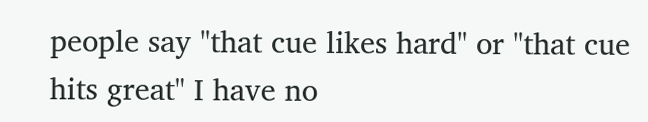people say "that cue likes hard" or "that cue hits great" I have no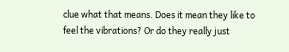clue what that means. Does it mean they like to feel the vibrations? Or do they really just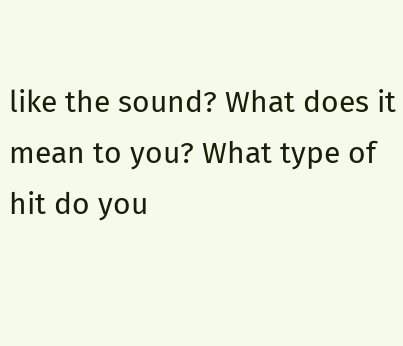like the sound? What does it mean to you? What type of hit do you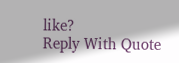like?
Reply With Quote